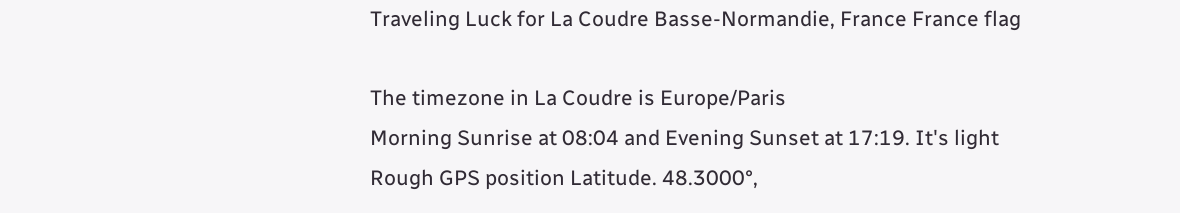Traveling Luck for La Coudre Basse-Normandie, France France flag

The timezone in La Coudre is Europe/Paris
Morning Sunrise at 08:04 and Evening Sunset at 17:19. It's light
Rough GPS position Latitude. 48.3000°,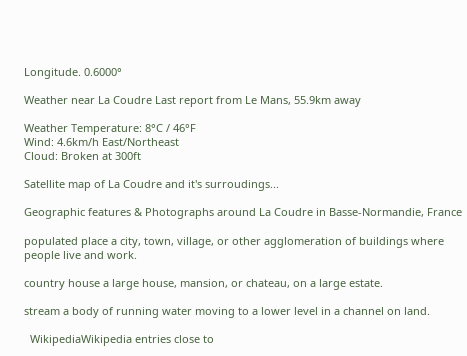Longitude. 0.6000°

Weather near La Coudre Last report from Le Mans, 55.9km away

Weather Temperature: 8°C / 46°F
Wind: 4.6km/h East/Northeast
Cloud: Broken at 300ft

Satellite map of La Coudre and it's surroudings...

Geographic features & Photographs around La Coudre in Basse-Normandie, France

populated place a city, town, village, or other agglomeration of buildings where people live and work.

country house a large house, mansion, or chateau, on a large estate.

stream a body of running water moving to a lower level in a channel on land.

  WikipediaWikipedia entries close to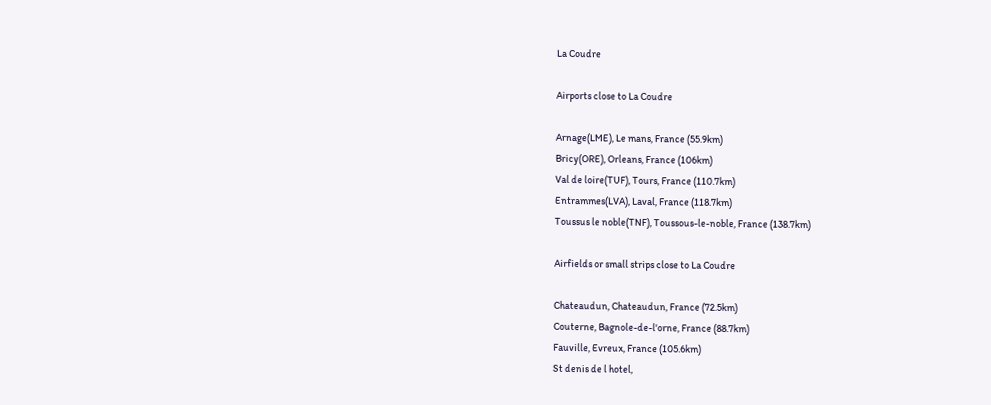La Coudre

Airports close to La Coudre

Arnage(LME), Le mans, France (55.9km)
Bricy(ORE), Orleans, France (106km)
Val de loire(TUF), Tours, France (110.7km)
Entrammes(LVA), Laval, France (118.7km)
Toussus le noble(TNF), Toussous-le-noble, France (138.7km)

Airfields or small strips close to La Coudre

Chateaudun, Chateaudun, France (72.5km)
Couterne, Bagnole-de-l'orne, France (88.7km)
Fauville, Evreux, France (105.6km)
St denis de l hotel,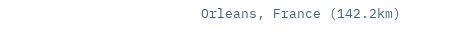Orleans, France (142.2km)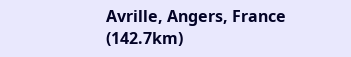Avrille, Angers, France (142.7km)